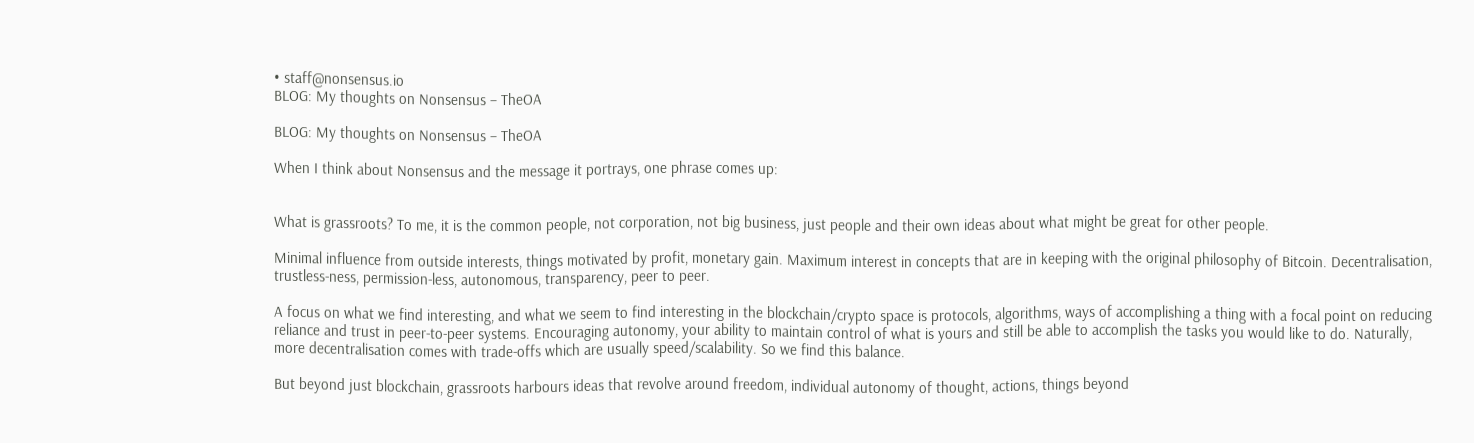• staff@nonsensus.io
BLOG: My thoughts on Nonsensus – TheOA

BLOG: My thoughts on Nonsensus – TheOA

When I think about Nonsensus and the message it portrays, one phrase comes up:


What is grassroots? To me, it is the common people, not corporation, not big business, just people and their own ideas about what might be great for other people.

Minimal influence from outside interests, things motivated by profit, monetary gain. Maximum interest in concepts that are in keeping with the original philosophy of Bitcoin. Decentralisation, trustless-ness, permission-less, autonomous, transparency, peer to peer.

A focus on what we find interesting, and what we seem to find interesting in the blockchain/crypto space is protocols, algorithms, ways of accomplishing a thing with a focal point on reducing reliance and trust in peer-to-peer systems. Encouraging autonomy, your ability to maintain control of what is yours and still be able to accomplish the tasks you would like to do. Naturally, more decentralisation comes with trade-offs which are usually speed/scalability. So we find this balance.

But beyond just blockchain, grassroots harbours ideas that revolve around freedom, individual autonomy of thought, actions, things beyond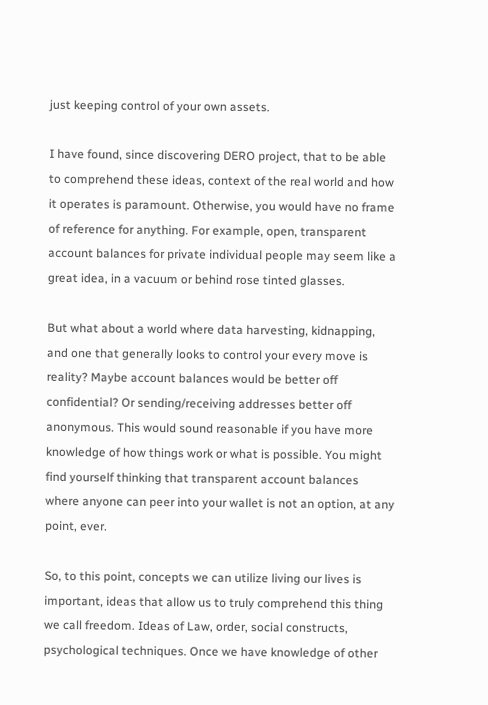just keeping control of your own assets.

I have found, since discovering DERO project, that to be able to comprehend these ideas, context of the real world and how it operates is paramount. Otherwise, you would have no frame of reference for anything. For example, open, transparent account balances for private individual people may seem like a great idea, in a vacuum or behind rose tinted glasses.

But what about a world where data harvesting, kidnapping, and one that generally looks to control your every move is reality? Maybe account balances would be better off confidential? Or sending/receiving addresses better off anonymous. This would sound reasonable if you have more knowledge of how things work or what is possible. You might find yourself thinking that transparent account balances where anyone can peer into your wallet is not an option, at any point, ever.

So, to this point, concepts we can utilize living our lives is important, ideas that allow us to truly comprehend this thing we call freedom. Ideas of Law, order, social constructs, psychological techniques. Once we have knowledge of other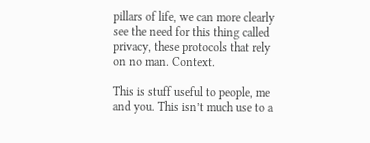pillars of life, we can more clearly see the need for this thing called privacy, these protocols that rely on no man. Context.

This is stuff useful to people, me and you. This isn’t much use to a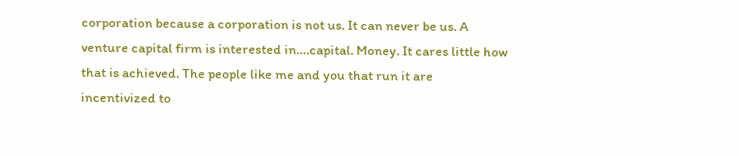corporation because a corporation is not us. It can never be us. A venture capital firm is interested in….capital. Money. It cares little how that is achieved. The people like me and you that run it are incentivized to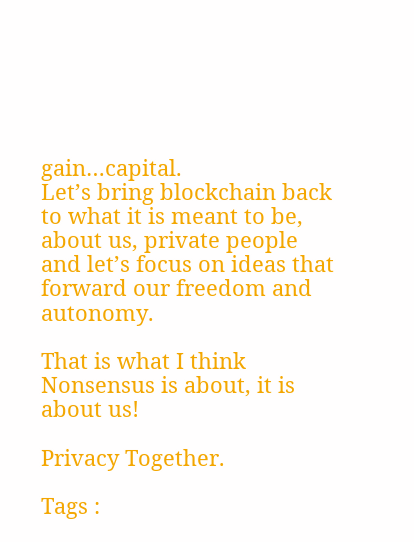gain…capital.
Let’s bring blockchain back to what it is meant to be, about us, private people and let’s focus on ideas that forward our freedom and autonomy.

That is what I think Nonsensus is about, it is about us!

Privacy Together.

Tags :